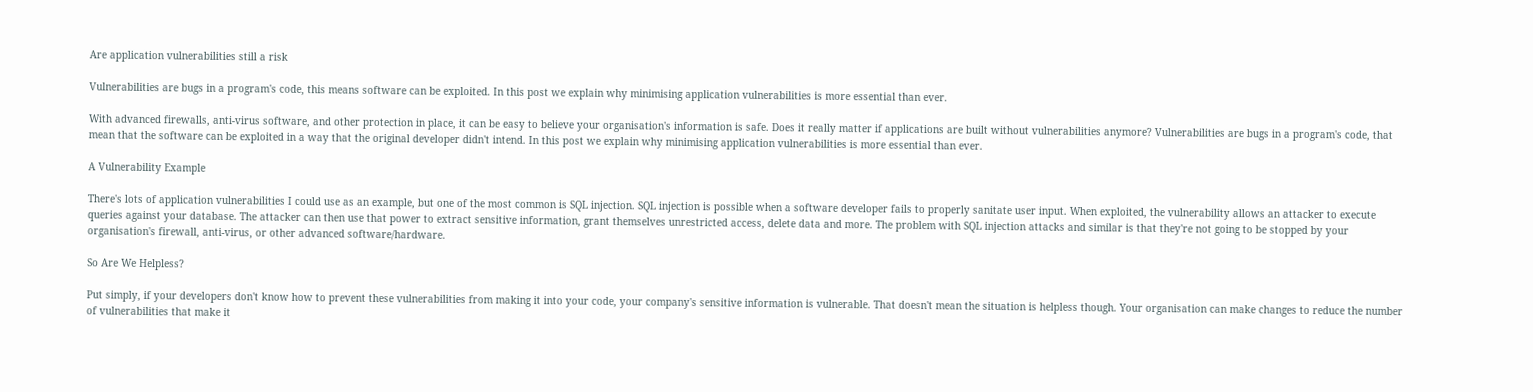Are application vulnerabilities still a risk

Vulnerabilities are bugs in a program's code, this means software can be exploited. In this post we explain why minimising application vulnerabilities is more essential than ever.

With advanced firewalls, anti-virus software, and other protection in place, it can be easy to believe your organisation's information is safe. Does it really matter if applications are built without vulnerabilities anymore? Vulnerabilities are bugs in a program's code, that mean that the software can be exploited in a way that the original developer didn't intend. In this post we explain why minimising application vulnerabilities is more essential than ever.

A Vulnerability Example

There's lots of application vulnerabilities I could use as an example, but one of the most common is SQL injection. SQL injection is possible when a software developer fails to properly sanitate user input. When exploited, the vulnerability allows an attacker to execute queries against your database. The attacker can then use that power to extract sensitive information, grant themselves unrestricted access, delete data and more. The problem with SQL injection attacks and similar is that they're not going to be stopped by your organisation's firewall, anti-virus, or other advanced software/hardware.

So Are We Helpless?

Put simply, if your developers don't know how to prevent these vulnerabilities from making it into your code, your company's sensitive information is vulnerable. That doesn't mean the situation is helpless though. Your organisation can make changes to reduce the number of vulnerabilities that make it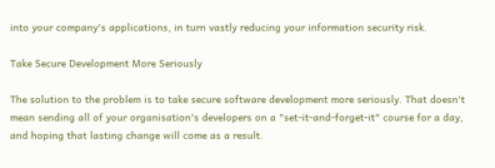into your company's applications, in turn vastly reducing your information security risk.

Take Secure Development More Seriously

The solution to the problem is to take secure software development more seriously. That doesn't mean sending all of your organisation's developers on a "set-it-and-forget-it" course for a day, and hoping that lasting change will come as a result.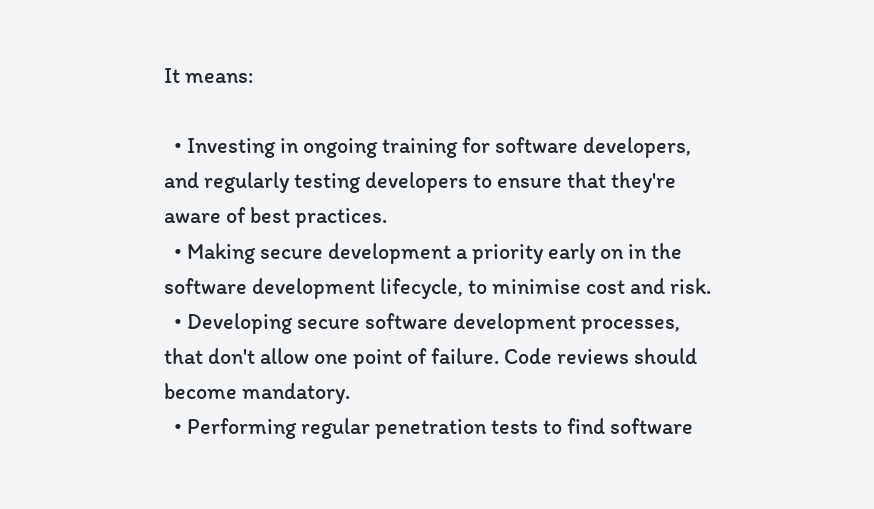It means:

  • Investing in ongoing training for software developers, and regularly testing developers to ensure that they're aware of best practices.
  • Making secure development a priority early on in the software development lifecycle, to minimise cost and risk.
  • Developing secure software development processes, that don't allow one point of failure. Code reviews should become mandatory.
  • Performing regular penetration tests to find software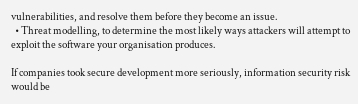vulnerabilities, and resolve them before they become an issue.
  • Threat modelling, to determine the most likely ways attackers will attempt to exploit the software your organisation produces.

If companies took secure development more seriously, information security risk would be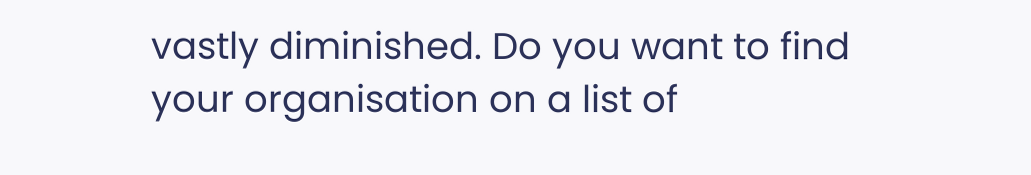vastly diminished. Do you want to find your organisation on a list of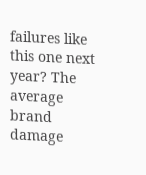failures like this one next year? The average brand damage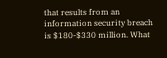that results from an information security breach is $180-$330 million. What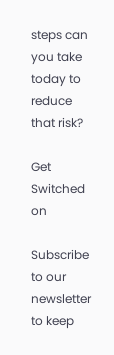steps can you take today to reduce that risk?

Get Switched on

Subscribe to our newsletter to keep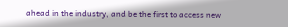ahead in the industry, and be the first to access new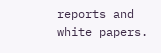reports and white papers.